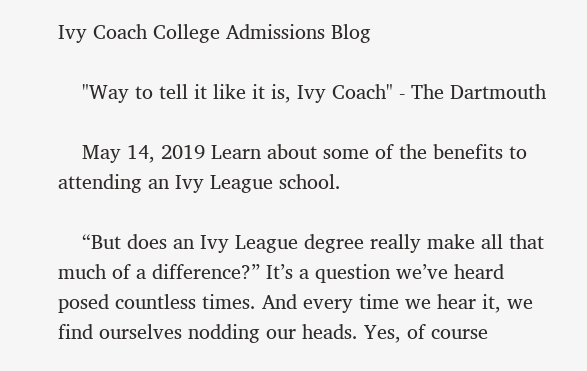Ivy Coach College Admissions Blog

    "Way to tell it like it is, Ivy Coach" - The Dartmouth

    May 14, 2019 Learn about some of the benefits to attending an Ivy League school.

    “But does an Ivy League degree really make all that much of a difference?” It’s a question we’ve heard posed countless times. And every time we hear it, we find ourselves nodding our heads. Yes, of course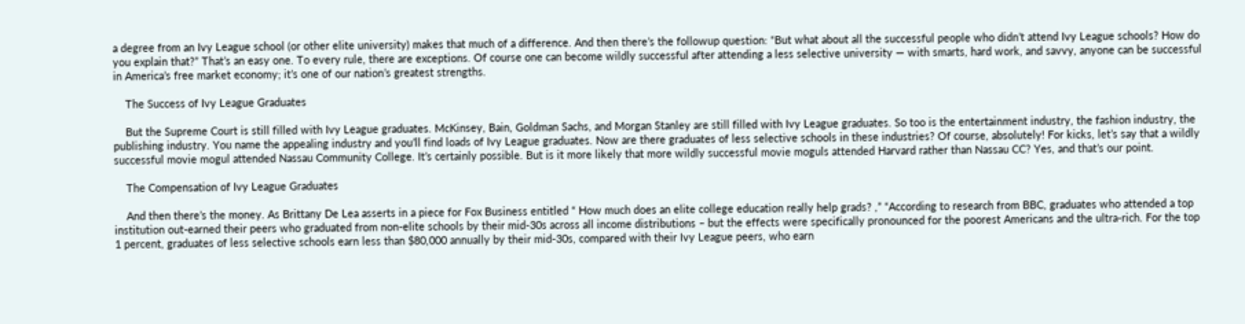a degree from an Ivy League school (or other elite university) makes that much of a difference. And then there’s the followup question: “But what about all the successful people who didn’t attend Ivy League schools? How do you explain that?” That’s an easy one. To every rule, there are exceptions. Of course one can become wildly successful after attending a less selective university — with smarts, hard work, and savvy, anyone can be successful in America’s free market economy; it’s one of our nation’s greatest strengths.

    The Success of Ivy League Graduates

    But the Supreme Court is still filled with Ivy League graduates. McKinsey, Bain, Goldman Sachs, and Morgan Stanley are still filled with Ivy League graduates. So too is the entertainment industry, the fashion industry, the publishing industry. You name the appealing industry and you’ll find loads of Ivy League graduates. Now are there graduates of less selective schools in these industries? Of course, absolutely! For kicks, let’s say that a wildly successful movie mogul attended Nassau Community College. It’s certainly possible. But is it more likely that more wildly successful movie moguls attended Harvard rather than Nassau CC? Yes, and that’s our point.

    The Compensation of Ivy League Graduates

    And then there’s the money. As Brittany De Lea asserts in a piece for Fox Business entitled “ How much does an elite college education really help grads? ,” “According to research from BBC, graduates who attended a top institution out-earned their peers who graduated from non-elite schools by their mid-30s across all income distributions – but the effects were specifically pronounced for the poorest Americans and the ultra-rich. For the top 1 percent, graduates of less selective schools earn less than $80,000 annually by their mid-30s, compared with their Ivy League peers, who earn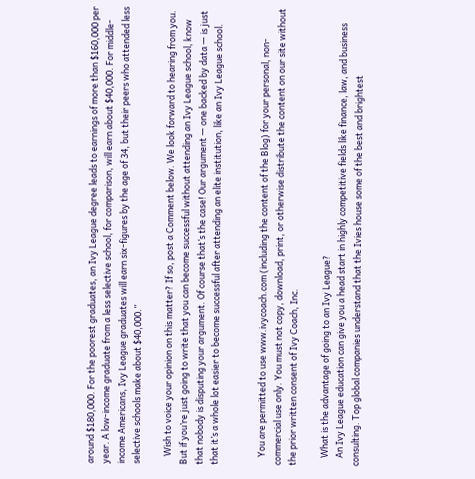around $180,000. For the poorest graduates, an Ivy League degree leads to earnings of more than $160,000 per year. A low-income graduate from a less selective school, for comparison, will earn about $40,000. For middle-income Americans, Ivy League graduates will earn six-figures by the age of 34, but their peers who attended less selective schools make about $40,000.”

    Wish to voice your opinion on this matter? If so, post a Comment below. We look forward to hearing from you. But if you’re just going to write that you can become successful without attending an Ivy League school, know that nobody is disputing your argument. Of course that’s the case! Our argument — one backed by data — is just that it’s a whole lot easier to become successful after attending an elite institution, like an Ivy League school.


    You are permitted to use www.ivycoach.com (including the content of the Blog) for your personal, non-commercial use only. You must not copy, download, print, or otherwise distribute the content on our site without the prior written consent of Ivy Coach, Inc.

    What is the advantage of going to an Ivy League?
    An Ivy League education can give you a head start in highly competitive fields like finance, law, and business consulting. Top global companies understand that the Ivies house some of the best and brightest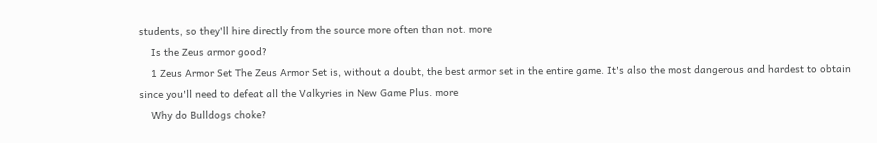students, so they'll hire directly from the source more often than not. more
    Is the Zeus armor good?
    1 Zeus Armor Set The Zeus Armor Set is, without a doubt, the best armor set in the entire game. It's also the most dangerous and hardest to obtain since you'll need to defeat all the Valkyries in New Game Plus. more
    Why do Bulldogs choke?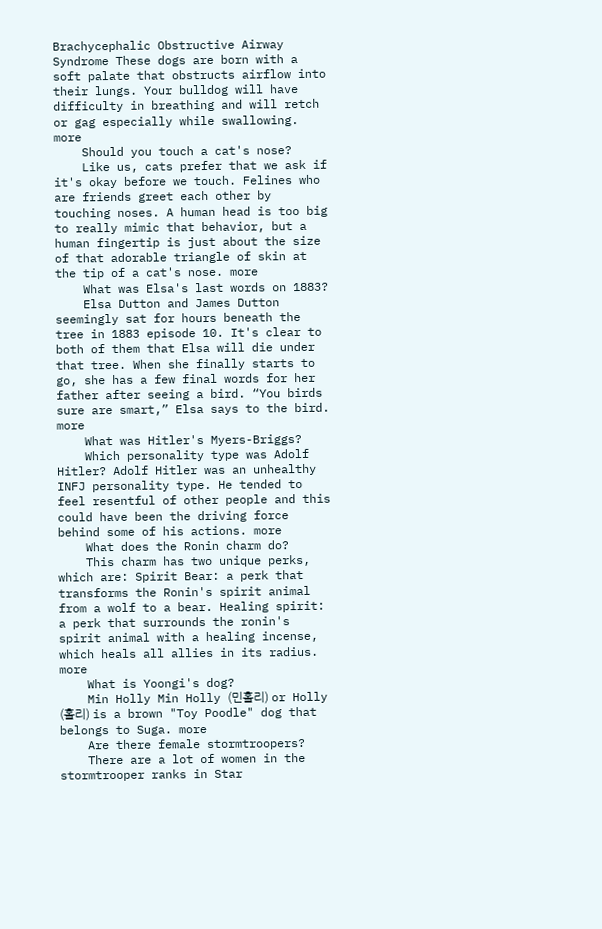Brachycephalic Obstructive Airway Syndrome These dogs are born with a soft palate that obstructs airflow into their lungs. Your bulldog will have difficulty in breathing and will retch or gag especially while swallowing. more
    Should you touch a cat's nose?
    Like us, cats prefer that we ask if it's okay before we touch. Felines who are friends greet each other by touching noses. A human head is too big to really mimic that behavior, but a human fingertip is just about the size of that adorable triangle of skin at the tip of a cat's nose. more
    What was Elsa's last words on 1883?
    Elsa Dutton and James Dutton seemingly sat for hours beneath the tree in 1883 episode 10. It's clear to both of them that Elsa will die under that tree. When she finally starts to go, she has a few final words for her father after seeing a bird. “You birds sure are smart,” Elsa says to the bird. more
    What was Hitler's Myers-Briggs?
    Which personality type was Adolf Hitler? Adolf Hitler was an unhealthy INFJ personality type. He tended to feel resentful of other people and this could have been the driving force behind some of his actions. more
    What does the Ronin charm do?
    This charm has two unique perks, which are: Spirit Bear: a perk that transforms the Ronin's spirit animal from a wolf to a bear. Healing spirit: a perk that surrounds the ronin's spirit animal with a healing incense, which heals all allies in its radius. more
    What is Yoongi's dog?
    Min Holly Min Holly (민홀리) or Holly (홀리) is a brown "Toy Poodle" dog that belongs to Suga. more
    Are there female stormtroopers?
    There are a lot of women in the stormtrooper ranks in Star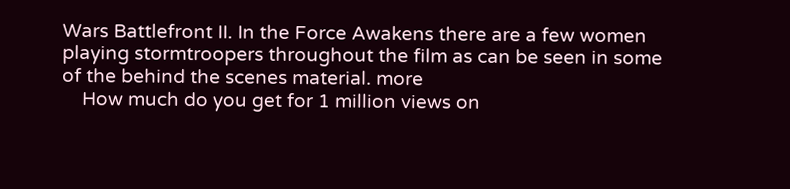Wars Battlefront II. In the Force Awakens there are a few women playing stormtroopers throughout the film as can be seen in some of the behind the scenes material. more
    How much do you get for 1 million views on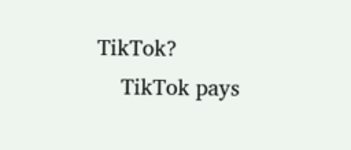TikTok?
    TikTok pays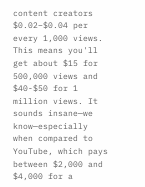content creators $0.02–$0.04 per every 1,000 views. This means you'll get about $15 for 500,000 views and $40-$50 for 1 million views. It sounds insane—we know—especially when compared to YouTube, which pays between $2,000 and $4,000 for a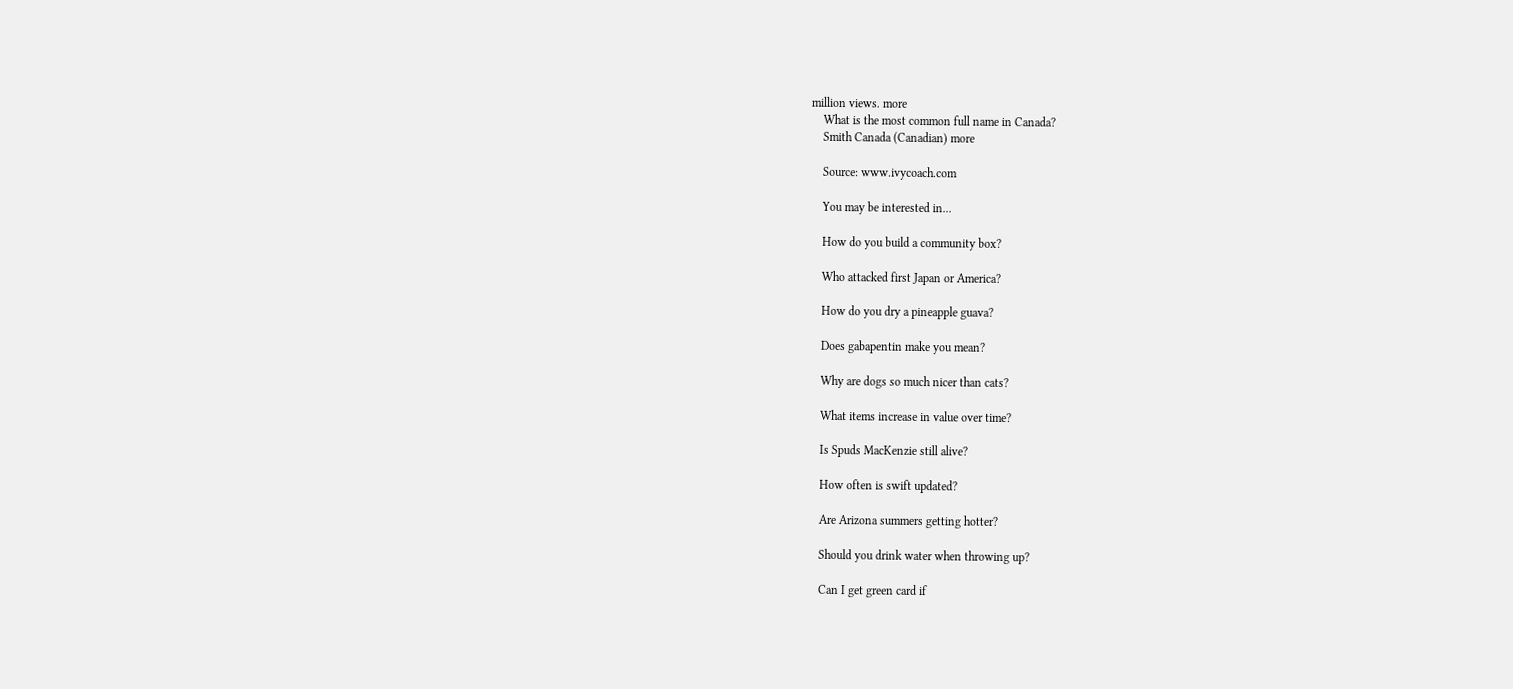million views. more
    What is the most common full name in Canada?
    Smith Canada (Canadian) more

    Source: www.ivycoach.com

    You may be interested in...

    How do you build a community box?

    Who attacked first Japan or America?

    How do you dry a pineapple guava?

    Does gabapentin make you mean?

    Why are dogs so much nicer than cats?

    What items increase in value over time?

    Is Spuds MacKenzie still alive?

    How often is swift updated?

    Are Arizona summers getting hotter?

    Should you drink water when throwing up?

    Can I get green card if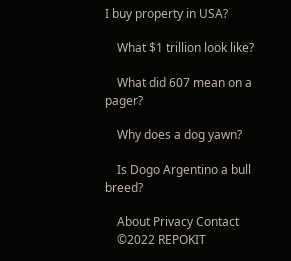I buy property in USA?

    What $1 trillion look like?

    What did 607 mean on a pager?

    Why does a dog yawn?

    Is Dogo Argentino a bull breed?

    About Privacy Contact
    ©2022 REPOKIT